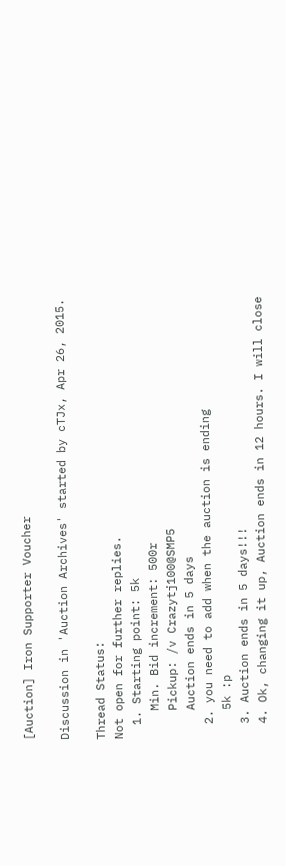[Auction] Iron Supporter Voucher

Discussion in 'Auction Archives' started by cTJx, Apr 26, 2015.

Thread Status:
Not open for further replies.
  1. Starting point: 5k
    Min. Bid increment: 500r
    Pickup: /v Crazytj100@SMP5
    Auction ends in 5 days
  2. you need to add when the auction is ending
    5k :p
  3. Auction ends in 5 days!!!
  4. Ok, changing it up, Auction ends in 12 hours. I will close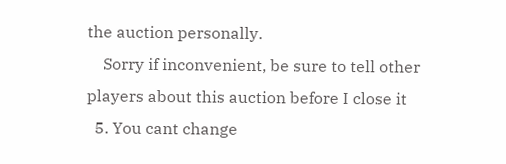the auction personally.
    Sorry if inconvenient, be sure to tell other players about this auction before I close it
  5. You cant change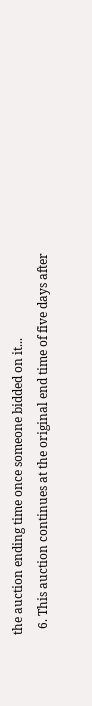the auction ending time once someone bidded on it...
  6. This auction continues at the original end time of five days after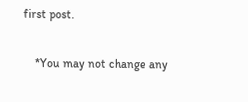first post.

    *You may not change any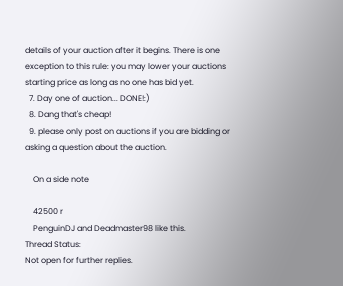details of your auction after it begins. There is one exception to this rule: you may lower your auctions starting price as long as no one has bid yet.
  7. Day one of auction... DONE!:)
  8. Dang that's cheap!
  9. please only post on auctions if you are bidding or asking a question about the auction.

    On a side note

    42500 r
    PenguinDJ and Deadmaster98 like this.
Thread Status:
Not open for further replies.